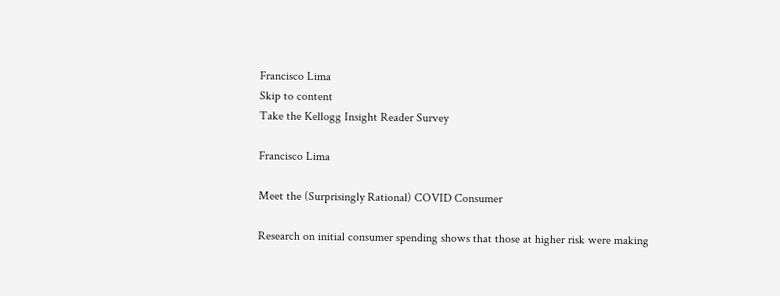Francisco Lima
Skip to content
Take the Kellogg Insight Reader Survey

Francisco Lima

Meet the (Surprisingly Rational) COVID Consumer

Research on initial consumer spending shows that those at higher risk were making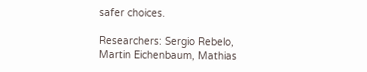safer choices.

Researchers: Sergio Rebelo, Martin Eichenbaum, Mathias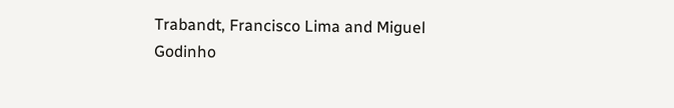Trabandt, Francisco Lima and Miguel Godinho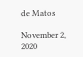de Matos

November 2, 2020